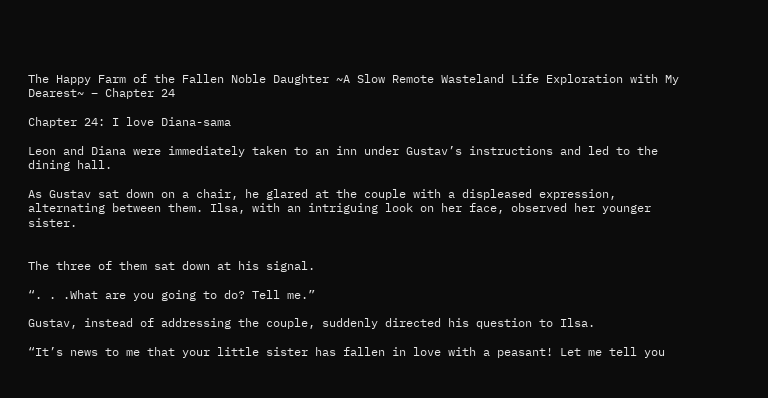The Happy Farm of the Fallen Noble Daughter ~A Slow Remote Wasteland Life Exploration with My Dearest~ – Chapter 24

Chapter 24: I love Diana-sama

Leon and Diana were immediately taken to an inn under Gustav’s instructions and led to the dining hall.

As Gustav sat down on a chair, he glared at the couple with a displeased expression, alternating between them. Ilsa, with an intriguing look on her face, observed her younger sister.


The three of them sat down at his signal.

“. . .What are you going to do? Tell me.”

Gustav, instead of addressing the couple, suddenly directed his question to Ilsa.

“It’s news to me that your little sister has fallen in love with a peasant! Let me tell you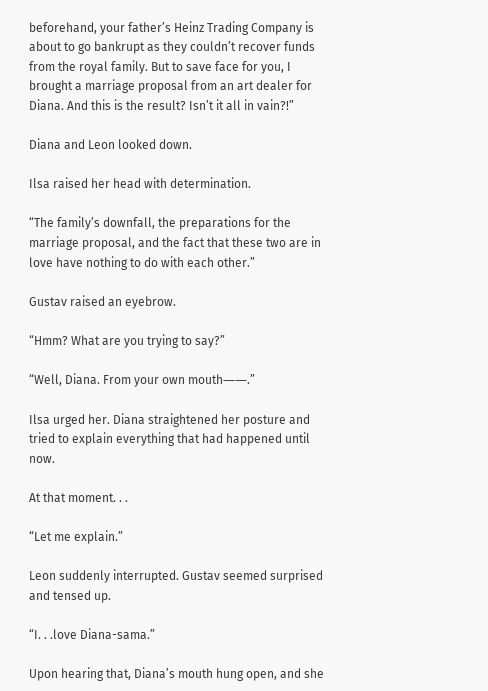beforehand, your father’s Heinz Trading Company is about to go bankrupt as they couldn’t recover funds from the royal family. But to save face for you, I brought a marriage proposal from an art dealer for Diana. And this is the result? Isn’t it all in vain?!”

Diana and Leon looked down.

Ilsa raised her head with determination.

“The family’s downfall, the preparations for the marriage proposal, and the fact that these two are in love have nothing to do with each other.”

Gustav raised an eyebrow.

“Hmm? What are you trying to say?”

“Well, Diana. From your own mouth――.”

Ilsa urged her. Diana straightened her posture and tried to explain everything that had happened until now.

At that moment. . .

“Let me explain.”

Leon suddenly interrupted. Gustav seemed surprised and tensed up.

“I. . .love Diana-sama.”

Upon hearing that, Diana’s mouth hung open, and she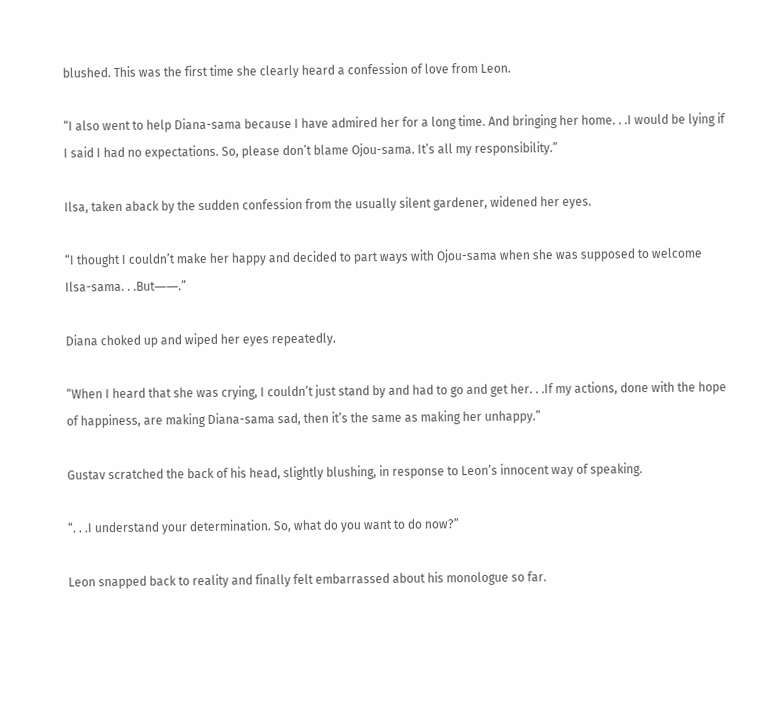blushed. This was the first time she clearly heard a confession of love from Leon.

“I also went to help Diana-sama because I have admired her for a long time. And bringing her home. . .I would be lying if I said I had no expectations. So, please don’t blame Ojou-sama. It’s all my responsibility.”

Ilsa, taken aback by the sudden confession from the usually silent gardener, widened her eyes.

“I thought I couldn’t make her happy and decided to part ways with Ojou-sama when she was supposed to welcome Ilsa-sama. . .But――.”

Diana choked up and wiped her eyes repeatedly.

“When I heard that she was crying, I couldn’t just stand by and had to go and get her. . .If my actions, done with the hope of happiness, are making Diana-sama sad, then it’s the same as making her unhappy.”

Gustav scratched the back of his head, slightly blushing, in response to Leon’s innocent way of speaking.

“. . .I understand your determination. So, what do you want to do now?”

Leon snapped back to reality and finally felt embarrassed about his monologue so far.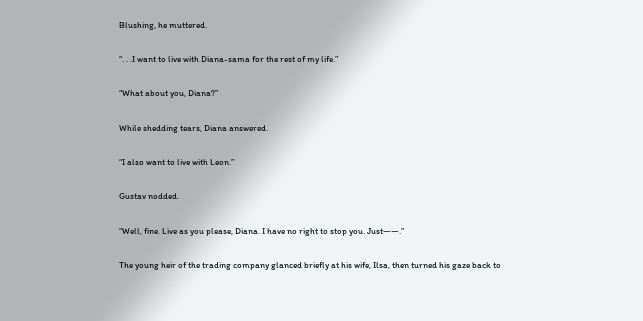Blushing, he muttered.

“. . .I want to live with Diana-sama for the rest of my life.”

“What about you, Diana?”

While shedding tears, Diana answered.

“I also want to live with Leon.”

Gustav nodded.

“Well, fine. Live as you please, Diana. I have no right to stop you. Just――.”

The young heir of the trading company glanced briefly at his wife, Ilsa, then turned his gaze back to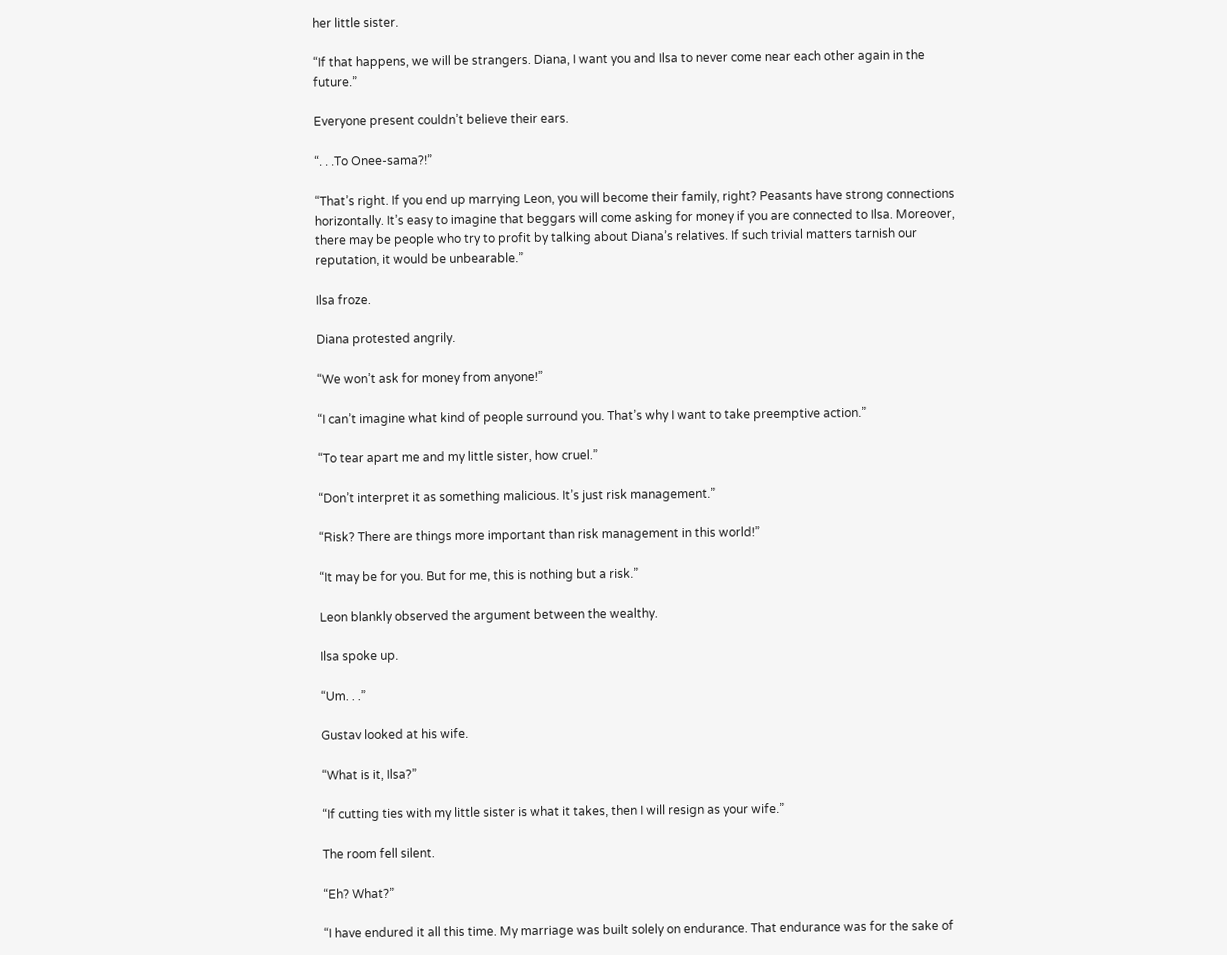her little sister.

“If that happens, we will be strangers. Diana, I want you and Ilsa to never come near each other again in the future.”

Everyone present couldn’t believe their ears.

“. . .To Onee-sama?!”

“That’s right. If you end up marrying Leon, you will become their family, right? Peasants have strong connections horizontally. It’s easy to imagine that beggars will come asking for money if you are connected to Ilsa. Moreover, there may be people who try to profit by talking about Diana’s relatives. If such trivial matters tarnish our reputation, it would be unbearable.”

Ilsa froze.

Diana protested angrily.

“We won’t ask for money from anyone!”

“I can’t imagine what kind of people surround you. That’s why I want to take preemptive action.”

“To tear apart me and my little sister, how cruel.”

“Don’t interpret it as something malicious. It’s just risk management.”

“Risk? There are things more important than risk management in this world!”

“It may be for you. But for me, this is nothing but a risk.”

Leon blankly observed the argument between the wealthy.

Ilsa spoke up.

“Um. . .”

Gustav looked at his wife.

“What is it, Ilsa?”

“If cutting ties with my little sister is what it takes, then I will resign as your wife.”

The room fell silent.

“Eh? What?”

“I have endured it all this time. My marriage was built solely on endurance. That endurance was for the sake of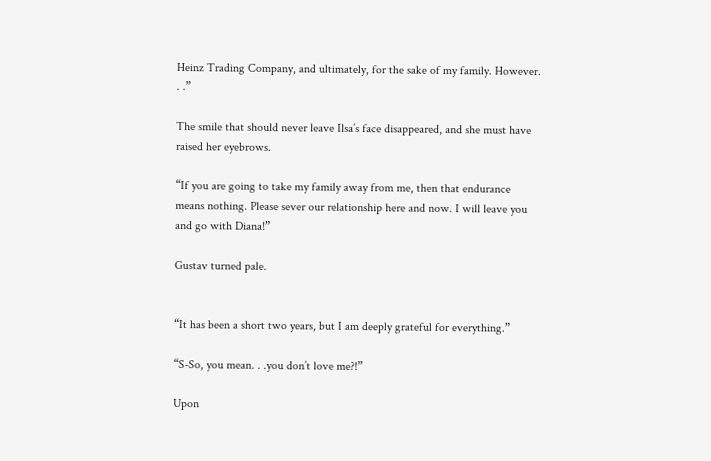Heinz Trading Company, and ultimately, for the sake of my family. However. . .”

The smile that should never leave Ilsa’s face disappeared, and she must have raised her eyebrows.

“If you are going to take my family away from me, then that endurance means nothing. Please sever our relationship here and now. I will leave you and go with Diana!”

Gustav turned pale.


“It has been a short two years, but I am deeply grateful for everything.”

“S-So, you mean. . .you don’t love me?!”

Upon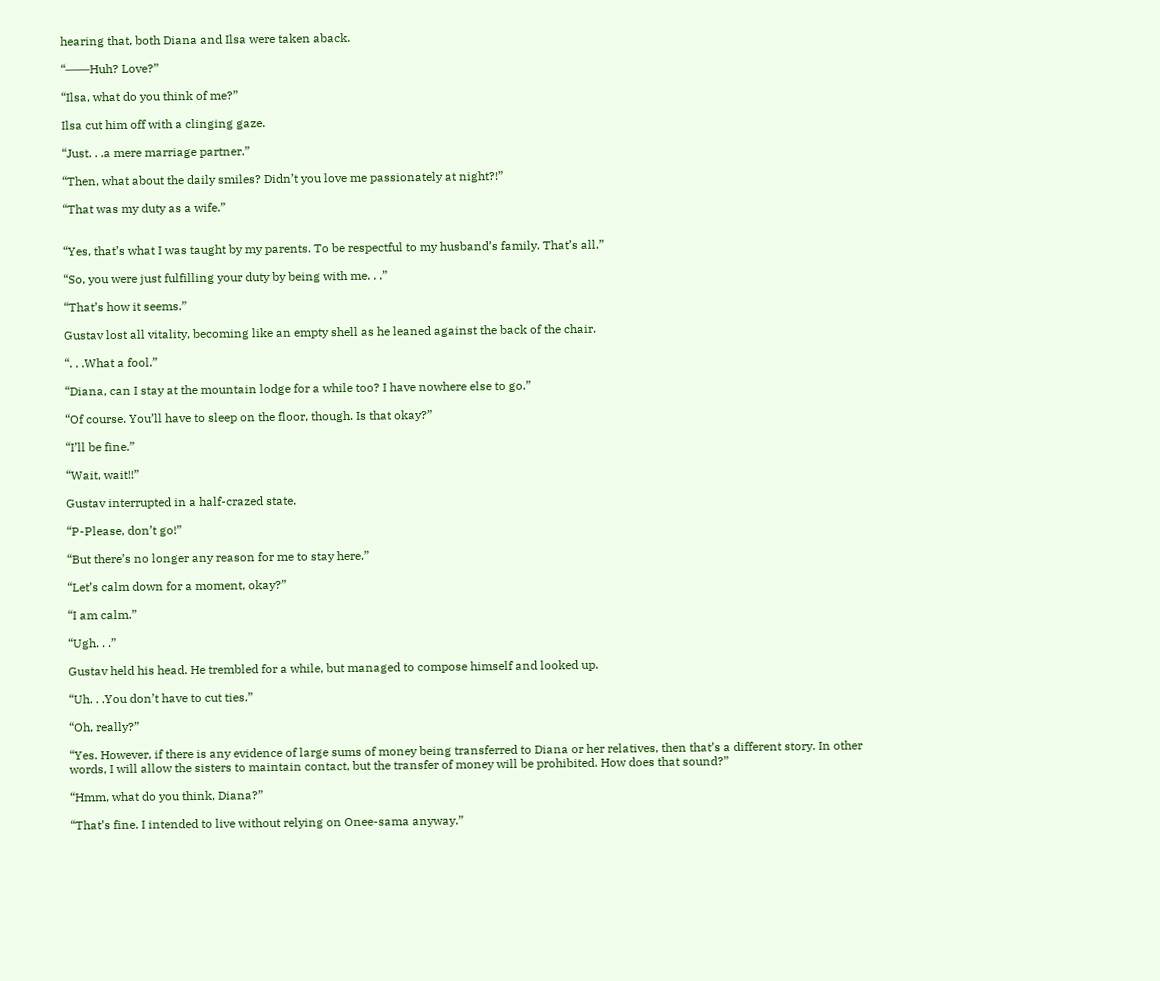hearing that, both Diana and Ilsa were taken aback.

“――Huh? Love?”

“Ilsa, what do you think of me?”

Ilsa cut him off with a clinging gaze.

“Just. . .a mere marriage partner.”

“Then, what about the daily smiles? Didn’t you love me passionately at night?!”

“That was my duty as a wife.”


“Yes, that’s what I was taught by my parents. To be respectful to my husband’s family. That’s all.”

“So, you were just fulfilling your duty by being with me. . .”

“That’s how it seems.”

Gustav lost all vitality, becoming like an empty shell as he leaned against the back of the chair.

“. . .What a fool.”

“Diana, can I stay at the mountain lodge for a while too? I have nowhere else to go.”

“Of course. You’ll have to sleep on the floor, though. Is that okay?”

“I’ll be fine.”

“Wait, wait!!”

Gustav interrupted in a half-crazed state.

“P-Please, don’t go!”

“But there’s no longer any reason for me to stay here.”

“Let’s calm down for a moment, okay?”

“I am calm.”

“Ugh. . .”

Gustav held his head. He trembled for a while, but managed to compose himself and looked up.

“Uh. . .You don’t have to cut ties.”

“Oh, really?”

“Yes. However, if there is any evidence of large sums of money being transferred to Diana or her relatives, then that’s a different story. In other words, I will allow the sisters to maintain contact, but the transfer of money will be prohibited. How does that sound?”

“Hmm, what do you think, Diana?”

“That’s fine. I intended to live without relying on Onee-sama anyway.”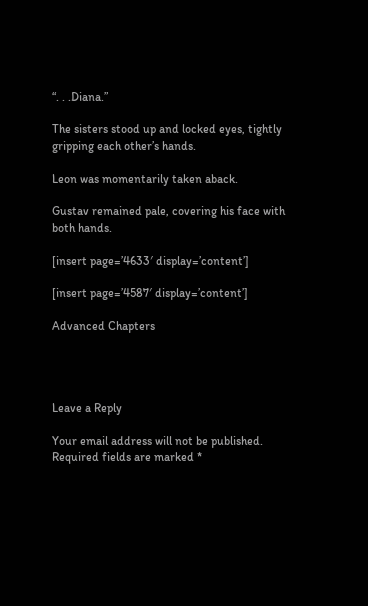“. . .Diana.”

The sisters stood up and locked eyes, tightly gripping each other’s hands.

Leon was momentarily taken aback.

Gustav remained pale, covering his face with both hands.

[insert page=’4633′ display=’content’]

[insert page=’4587′ display=’content’]

Advanced Chapters




Leave a Reply

Your email address will not be published. Required fields are marked *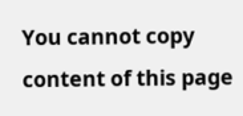You cannot copy content of this page